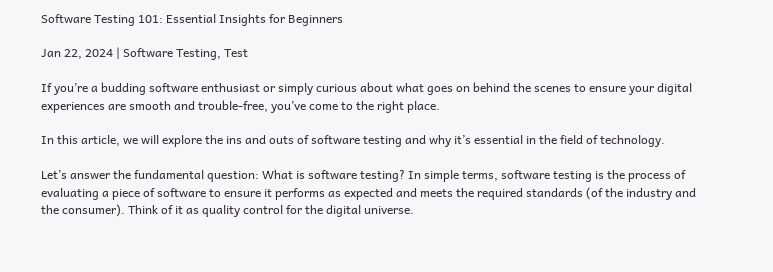Software Testing 101: Essential Insights for Beginners

Jan 22, 2024 | Software Testing, Test

If you’re a budding software enthusiast or simply curious about what goes on behind the scenes to ensure your digital experiences are smooth and trouble-free, you’ve come to the right place.

In this article, we will explore the ins and outs of software testing and why it’s essential in the field of technology.

Let’s answer the fundamental question: What is software testing? In simple terms, software testing is the process of evaluating a piece of software to ensure it performs as expected and meets the required standards (of the industry and the consumer). Think of it as quality control for the digital universe.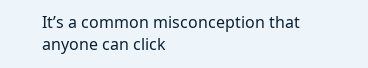It’s a common misconception that anyone can click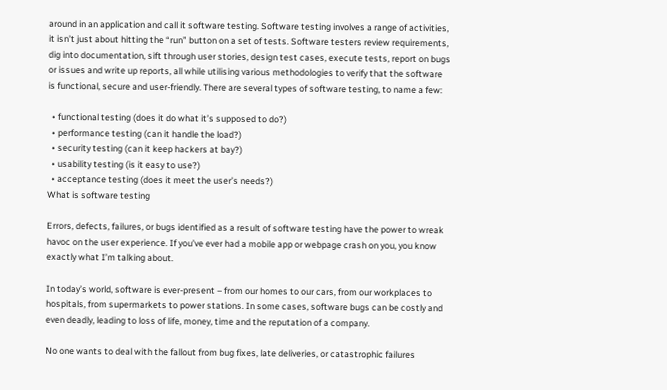around in an application and call it software testing. Software testing involves a range of activities, it isn’t just about hitting the “run” button on a set of tests. Software testers review requirements, dig into documentation, sift through user stories, design test cases, execute tests, report on bugs or issues and write up reports, all while utilising various methodologies to verify that the software is functional, secure and user-friendly. There are several types of software testing, to name a few:

  • functional testing (does it do what it’s supposed to do?)
  • performance testing (can it handle the load?)
  • security testing (can it keep hackers at bay?)
  • usability testing (is it easy to use?)
  • acceptance testing (does it meet the user’s needs?)
What is software testing

Errors, defects, failures, or bugs identified as a result of software testing have the power to wreak havoc on the user experience. If you’ve ever had a mobile app or webpage crash on you, you know exactly what I’m talking about.

In today’s world, software is ever-present – from our homes to our cars, from our workplaces to hospitals, from supermarkets to power stations. In some cases, software bugs can be costly and even deadly, leading to loss of life, money, time and the reputation of a company.

No one wants to deal with the fallout from bug fixes, late deliveries, or catastrophic failures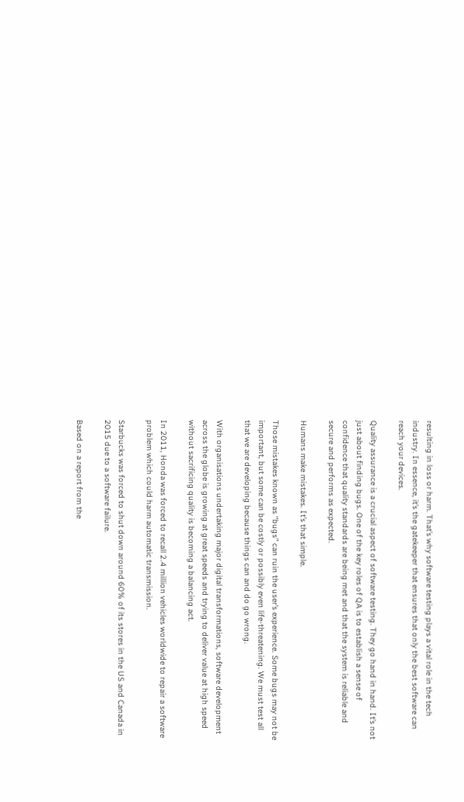resulting in loss or harm. That’s why software testing plays a vital role in the tech industry. In essence, it’s the gatekeeper that ensures that only the best software can reach your devices.

Quality assurance is a crucial aspect of software testing. They go hand in hand. It’s not just about finding bugs. One of the key roles of QA is to establish a sense of confidence that quality standards are being met and that the system is reliable and secure and performs as expected.

Humans make mistakes. It’s that simple.

Those mistakes known as “bugs” can ruin the user’s experience. Some bugs may not be important, but some can be costly or possibly even life-threatening. We must test all that we are developing because things can and do go wrong.

With organisations undertaking major digital transformations, software development across the globe is growing at great speeds and trying to deliver value at high speed without sacrificing quality is becoming a balancing act.

In 2011, Honda was forced to recall 2.4 million vehicles worldwide to repair a software problem which could harm automatic transmission.

Starbucks was forced to shut down around 60% of its stores in the US and Canada in 2015 due to a software failure.

Based on a report from the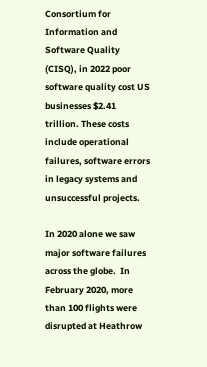Consortium for Information and Software Quality (CISQ), in 2022 poor software quality cost US businesses $2.41 trillion. These costs include operational failures, software errors in legacy systems and unsuccessful projects.

In 2020 alone we saw major software failures across the globe.  In February 2020, more than 100 flights were disrupted at Heathrow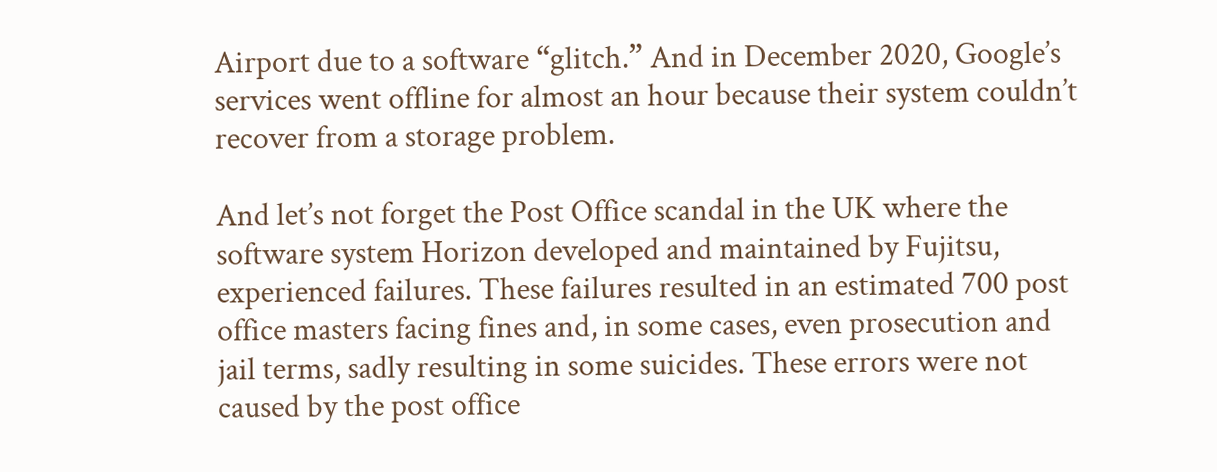Airport due to a software “glitch.” And in December 2020, Google’s services went offline for almost an hour because their system couldn’t recover from a storage problem.

And let’s not forget the Post Office scandal in the UK where the software system Horizon developed and maintained by Fujitsu, experienced failures. These failures resulted in an estimated 700 post office masters facing fines and, in some cases, even prosecution and jail terms, sadly resulting in some suicides. These errors were not caused by the post office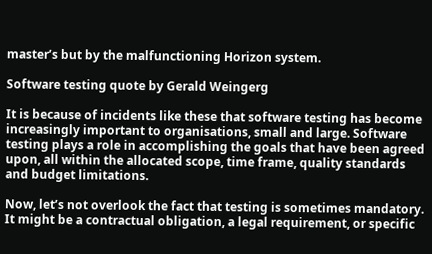master’s but by the malfunctioning Horizon system.

Software testing quote by Gerald Weingerg

It is because of incidents like these that software testing has become increasingly important to organisations, small and large. Software testing plays a role in accomplishing the goals that have been agreed upon, all within the allocated scope, time frame, quality standards and budget limitations.

Now, let’s not overlook the fact that testing is sometimes mandatory. It might be a contractual obligation, a legal requirement, or specific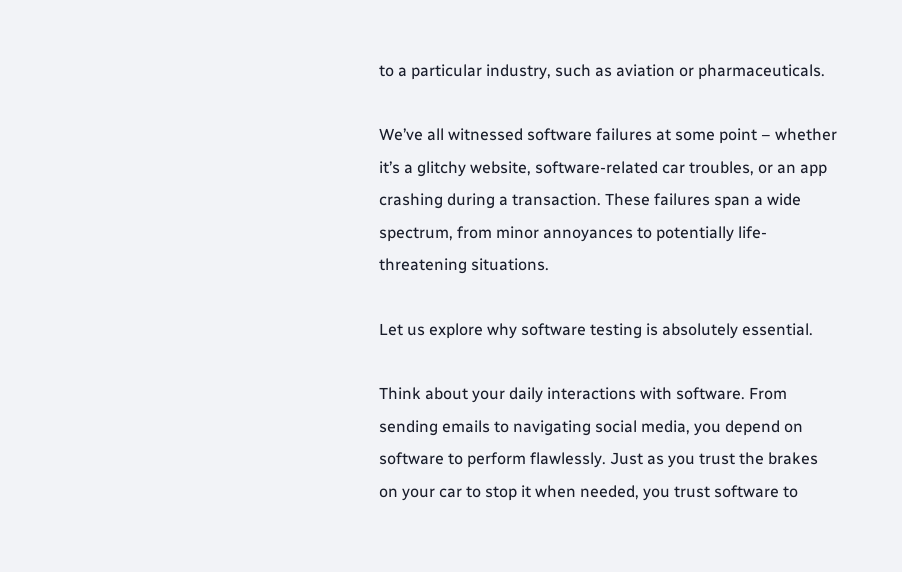to a particular industry, such as aviation or pharmaceuticals.

We’ve all witnessed software failures at some point – whether it’s a glitchy website, software-related car troubles, or an app crashing during a transaction. These failures span a wide spectrum, from minor annoyances to potentially life-threatening situations.

Let us explore why software testing is absolutely essential.

Think about your daily interactions with software. From sending emails to navigating social media, you depend on software to perform flawlessly. Just as you trust the brakes on your car to stop it when needed, you trust software to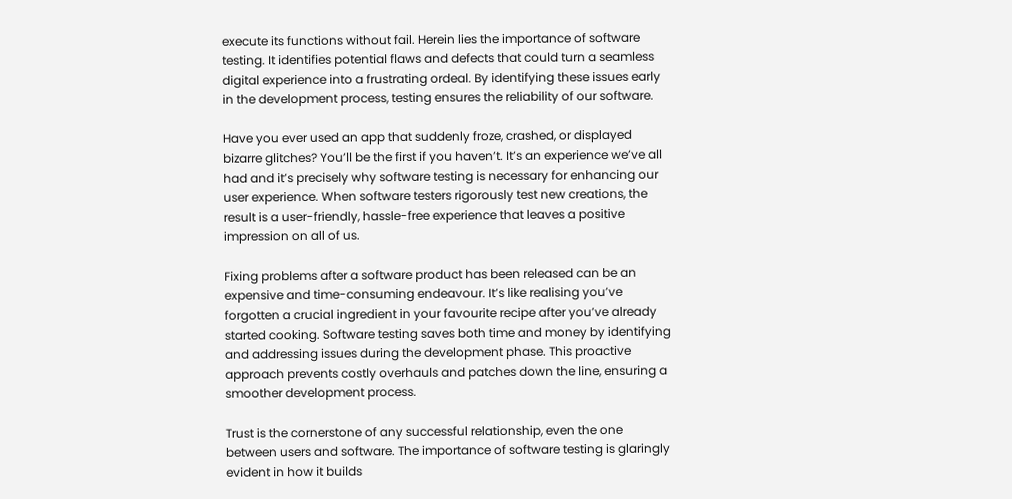execute its functions without fail. Herein lies the importance of software testing. It identifies potential flaws and defects that could turn a seamless digital experience into a frustrating ordeal. By identifying these issues early in the development process, testing ensures the reliability of our software.

Have you ever used an app that suddenly froze, crashed, or displayed bizarre glitches? You’ll be the first if you haven’t. It’s an experience we’ve all had and it’s precisely why software testing is necessary for enhancing our user experience. When software testers rigorously test new creations, the result is a user-friendly, hassle-free experience that leaves a positive impression on all of us.

Fixing problems after a software product has been released can be an expensive and time-consuming endeavour. It’s like realising you’ve forgotten a crucial ingredient in your favourite recipe after you’ve already started cooking. Software testing saves both time and money by identifying and addressing issues during the development phase. This proactive approach prevents costly overhauls and patches down the line, ensuring a smoother development process.

Trust is the cornerstone of any successful relationship, even the one between users and software. The importance of software testing is glaringly evident in how it builds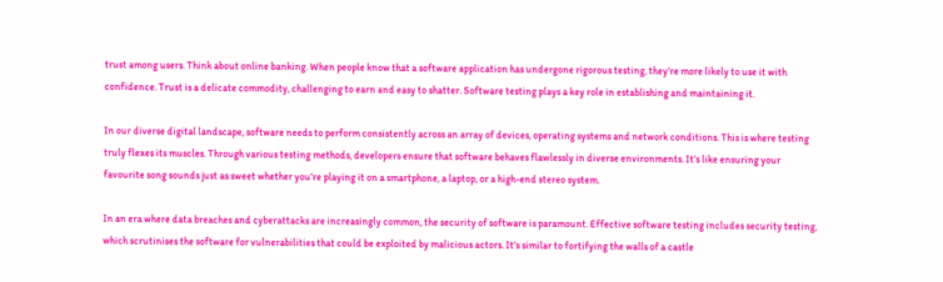trust among users. Think about online banking. When people know that a software application has undergone rigorous testing, they’re more likely to use it with confidence. Trust is a delicate commodity, challenging to earn and easy to shatter. Software testing plays a key role in establishing and maintaining it.

In our diverse digital landscape, software needs to perform consistently across an array of devices, operating systems and network conditions. This is where testing truly flexes its muscles. Through various testing methods, developers ensure that software behaves flawlessly in diverse environments. It’s like ensuring your favourite song sounds just as sweet whether you’re playing it on a smartphone, a laptop, or a high-end stereo system.

In an era where data breaches and cyberattacks are increasingly common, the security of software is paramount. Effective software testing includes security testing, which scrutinises the software for vulnerabilities that could be exploited by malicious actors. It’s similar to fortifying the walls of a castle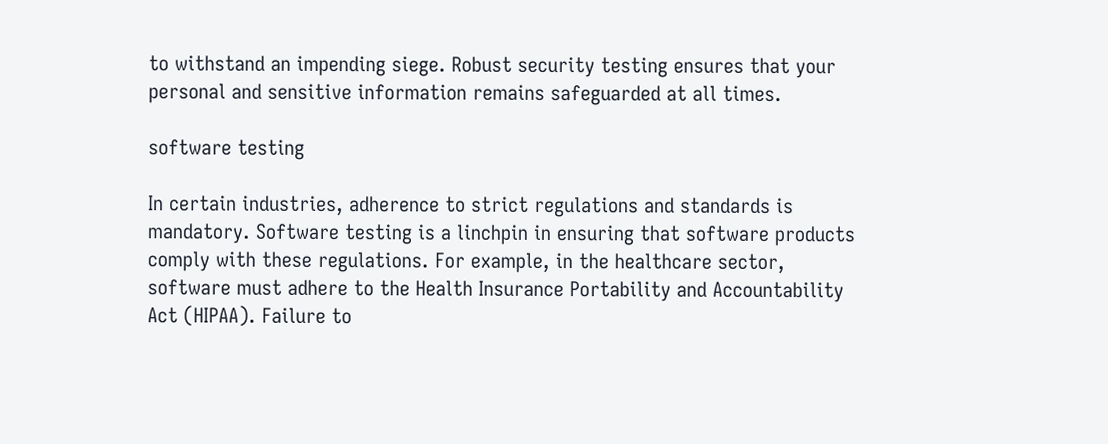to withstand an impending siege. Robust security testing ensures that your personal and sensitive information remains safeguarded at all times.

software testing

In certain industries, adherence to strict regulations and standards is mandatory. Software testing is a linchpin in ensuring that software products comply with these regulations. For example, in the healthcare sector, software must adhere to the Health Insurance Portability and Accountability Act (HIPAA). Failure to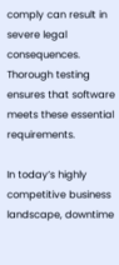comply can result in severe legal consequences. Thorough testing ensures that software meets these essential requirements.

In today’s highly competitive business landscape, downtime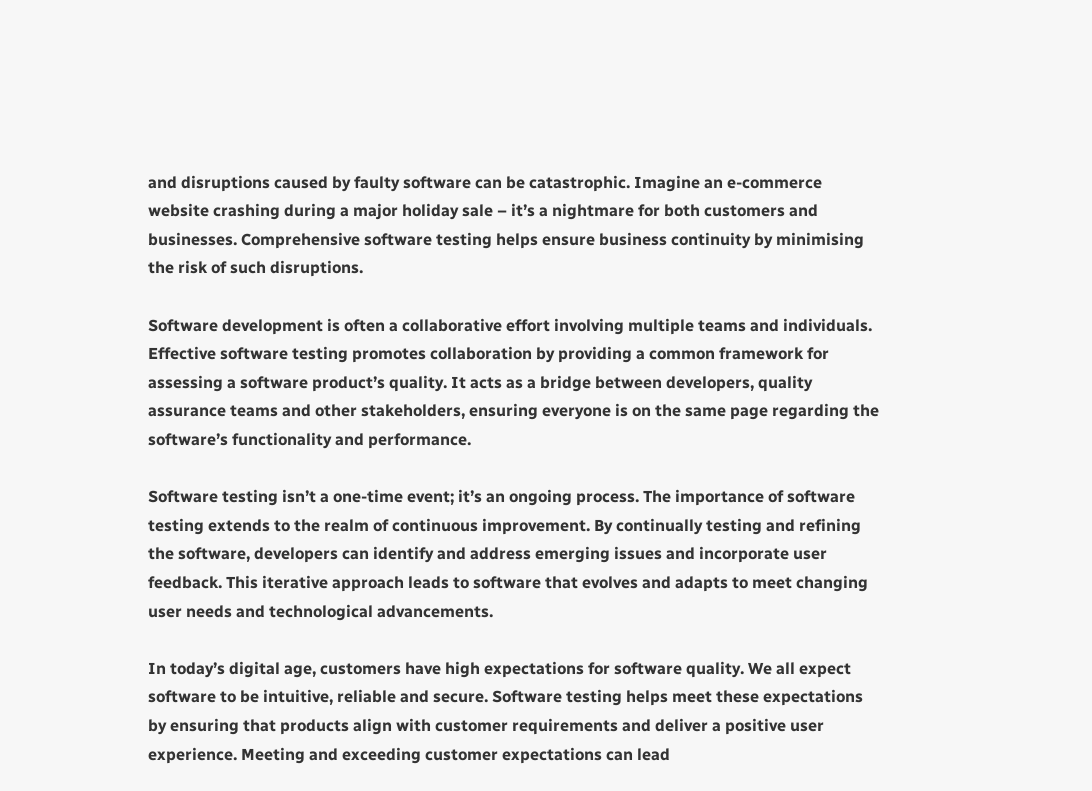and disruptions caused by faulty software can be catastrophic. Imagine an e-commerce website crashing during a major holiday sale – it’s a nightmare for both customers and businesses. Comprehensive software testing helps ensure business continuity by minimising the risk of such disruptions.

Software development is often a collaborative effort involving multiple teams and individuals. Effective software testing promotes collaboration by providing a common framework for assessing a software product’s quality. It acts as a bridge between developers, quality assurance teams and other stakeholders, ensuring everyone is on the same page regarding the software’s functionality and performance.

Software testing isn’t a one-time event; it’s an ongoing process. The importance of software testing extends to the realm of continuous improvement. By continually testing and refining the software, developers can identify and address emerging issues and incorporate user feedback. This iterative approach leads to software that evolves and adapts to meet changing user needs and technological advancements.

In today’s digital age, customers have high expectations for software quality. We all expect software to be intuitive, reliable and secure. Software testing helps meet these expectations by ensuring that products align with customer requirements and deliver a positive user experience. Meeting and exceeding customer expectations can lead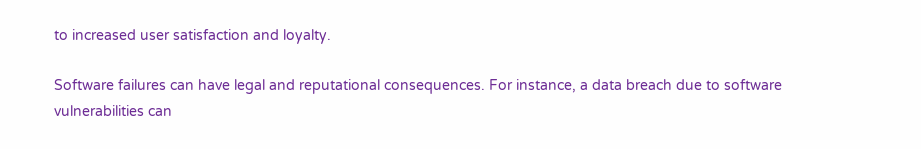to increased user satisfaction and loyalty.

Software failures can have legal and reputational consequences. For instance, a data breach due to software vulnerabilities can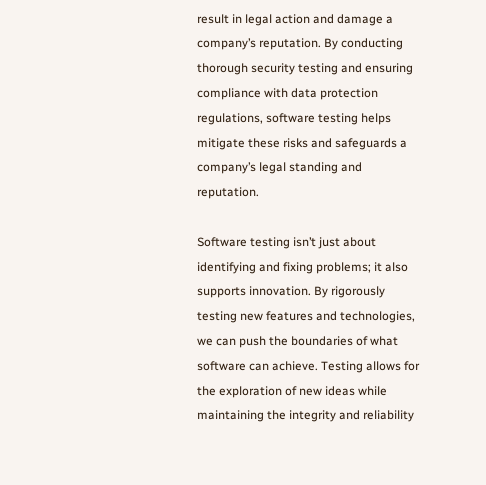result in legal action and damage a company’s reputation. By conducting thorough security testing and ensuring compliance with data protection regulations, software testing helps mitigate these risks and safeguards a company’s legal standing and reputation.

Software testing isn’t just about identifying and fixing problems; it also supports innovation. By rigorously testing new features and technologies, we can push the boundaries of what software can achieve. Testing allows for the exploration of new ideas while maintaining the integrity and reliability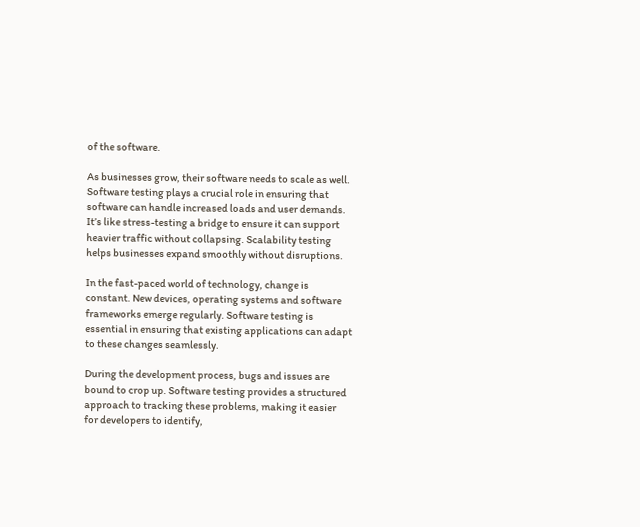of the software.

As businesses grow, their software needs to scale as well. Software testing plays a crucial role in ensuring that software can handle increased loads and user demands. It’s like stress-testing a bridge to ensure it can support heavier traffic without collapsing. Scalability testing helps businesses expand smoothly without disruptions.

In the fast-paced world of technology, change is constant. New devices, operating systems and software frameworks emerge regularly. Software testing is essential in ensuring that existing applications can adapt to these changes seamlessly.

During the development process, bugs and issues are bound to crop up. Software testing provides a structured approach to tracking these problems, making it easier for developers to identify,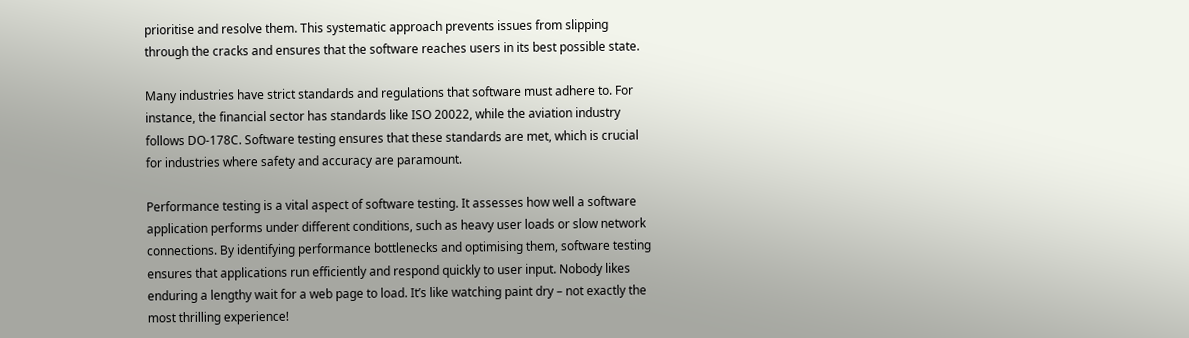prioritise and resolve them. This systematic approach prevents issues from slipping through the cracks and ensures that the software reaches users in its best possible state.

Many industries have strict standards and regulations that software must adhere to. For instance, the financial sector has standards like ISO 20022, while the aviation industry follows DO-178C. Software testing ensures that these standards are met, which is crucial for industries where safety and accuracy are paramount.

Performance testing is a vital aspect of software testing. It assesses how well a software application performs under different conditions, such as heavy user loads or slow network connections. By identifying performance bottlenecks and optimising them, software testing ensures that applications run efficiently and respond quickly to user input. Nobody likes enduring a lengthy wait for a web page to load. It’s like watching paint dry – not exactly the most thrilling experience!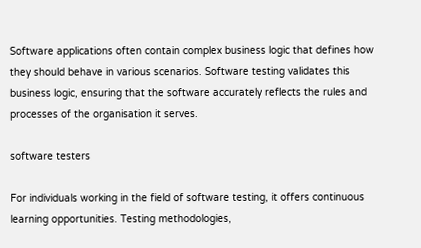Software applications often contain complex business logic that defines how they should behave in various scenarios. Software testing validates this business logic, ensuring that the software accurately reflects the rules and processes of the organisation it serves.

software testers

For individuals working in the field of software testing, it offers continuous learning opportunities. Testing methodologies,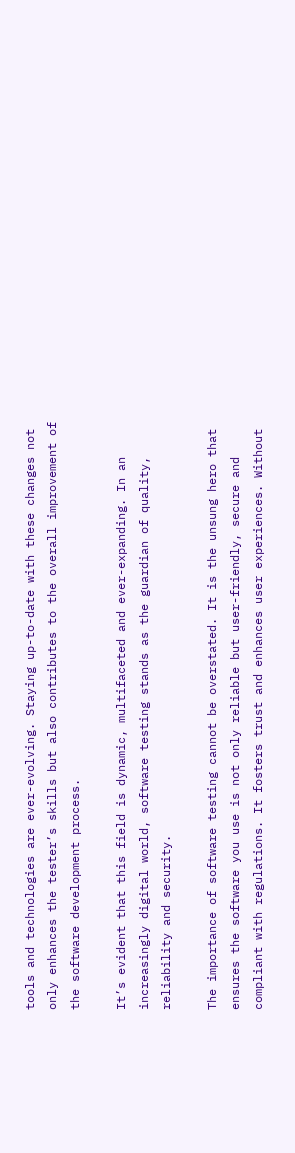tools and technologies are ever-evolving. Staying up-to-date with these changes not only enhances the tester’s skills but also contributes to the overall improvement of the software development process.

It’s evident that this field is dynamic, multifaceted and ever-expanding. In an increasingly digital world, software testing stands as the guardian of quality, reliability and security.

The importance of software testing cannot be overstated. It is the unsung hero that ensures the software you use is not only reliable but user-friendly, secure and compliant with regulations. It fosters trust and enhances user experiences. Without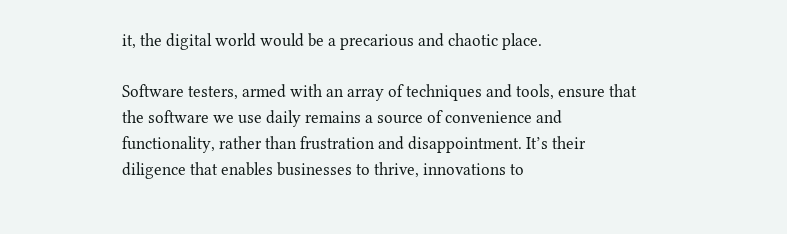it, the digital world would be a precarious and chaotic place.

Software testers, armed with an array of techniques and tools, ensure that the software we use daily remains a source of convenience and functionality, rather than frustration and disappointment. It’s their diligence that enables businesses to thrive, innovations to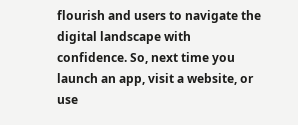flourish and users to navigate the digital landscape with confidence. So, next time you launch an app, visit a website, or use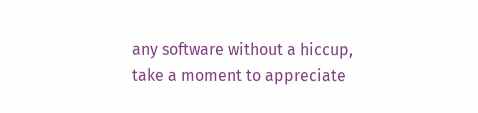any software without a hiccup, take a moment to appreciate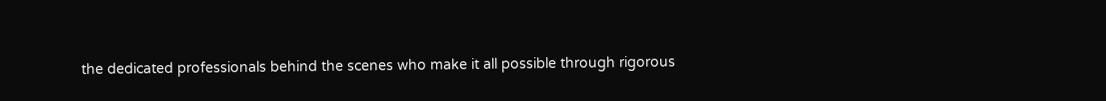the dedicated professionals behind the scenes who make it all possible through rigorous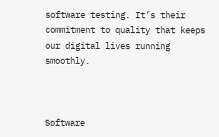software testing. It’s their commitment to quality that keeps our digital lives running smoothly.



Software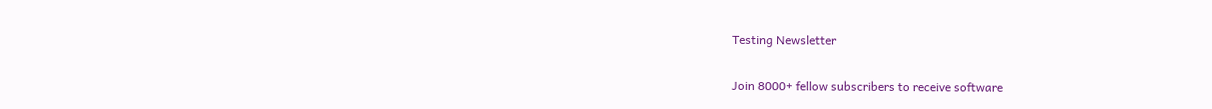Testing Newsletter

Join 8000+ fellow subscribers to receive software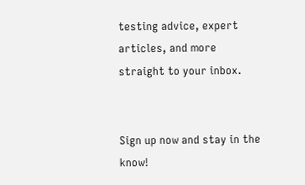testing advice, expert articles, and more straight to your inbox.


Sign up now and stay in the know!